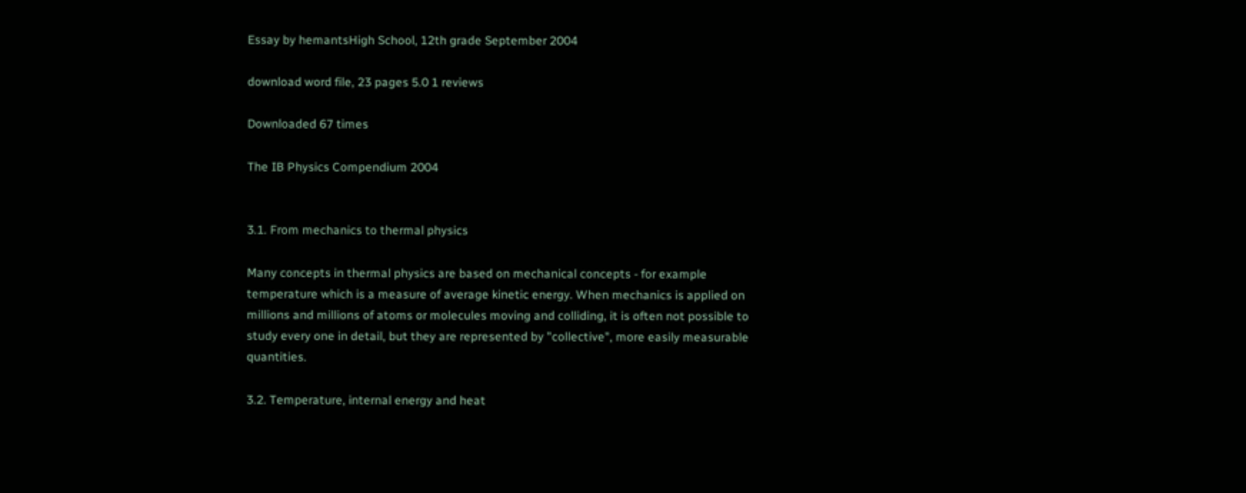Essay by hemantsHigh School, 12th grade September 2004

download word file, 23 pages 5.0 1 reviews

Downloaded 67 times

The IB Physics Compendium 2004


3.1. From mechanics to thermal physics

Many concepts in thermal physics are based on mechanical concepts - for example temperature which is a measure of average kinetic energy. When mechanics is applied on millions and millions of atoms or molecules moving and colliding, it is often not possible to study every one in detail, but they are represented by "collective", more easily measurable quantities.

3.2. Temperature, internal energy and heat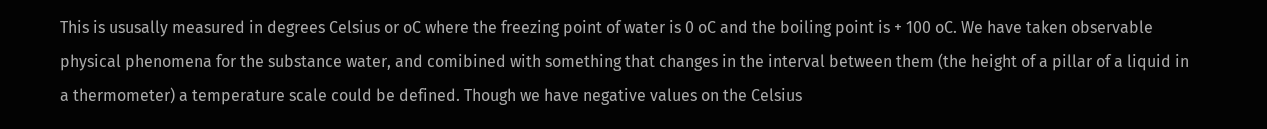This is ususally measured in degrees Celsius or oC where the freezing point of water is 0 oC and the boiling point is + 100 oC. We have taken observable physical phenomena for the substance water, and comibined with something that changes in the interval between them (the height of a pillar of a liquid in a thermometer) a temperature scale could be defined. Though we have negative values on the Celsius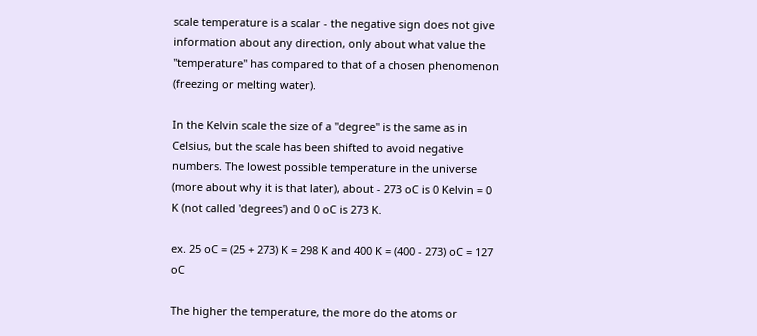scale temperature is a scalar - the negative sign does not give information about any direction, only about what value the "temperature" has compared to that of a chosen phenomenon (freezing or melting water).

In the Kelvin scale the size of a "degree" is the same as in Celsius, but the scale has been shifted to avoid negative numbers. The lowest possible temperature in the universe (more about why it is that later), about - 273 oC is 0 Kelvin = 0 K (not called 'degrees') and 0 oC is 273 K.

ex. 25 oC = (25 + 273) K = 298 K and 400 K = (400 - 273) oC = 127 oC

The higher the temperature, the more do the atoms or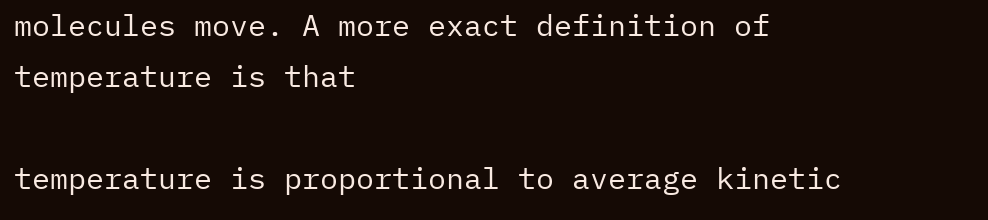molecules move. A more exact definition of temperature is that

temperature is proportional to average kinetic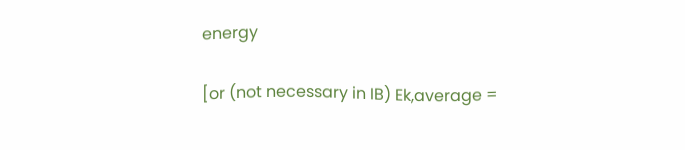energy

[or (not necessary in IB) Ek,average =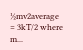½mv2average = 3kT/2 where m...